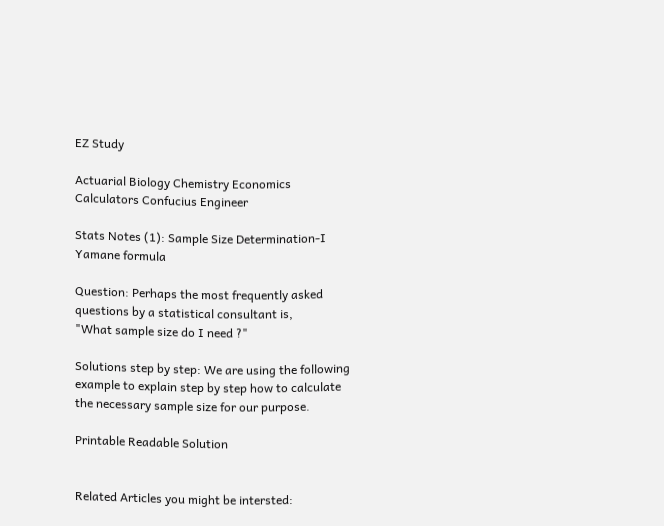EZ Study

Actuarial Biology Chemistry Economics Calculators Confucius Engineer

Stats Notes (1): Sample Size Determination-I
Yamane formula

Question: Perhaps the most frequently asked questions by a statistical consultant is,
"What sample size do I need ?"

Solutions step by step: We are using the following example to explain step by step how to calculate the necessary sample size for our purpose.

Printable Readable Solution


Related Articles you might be intersted: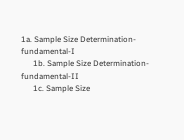1a. Sample Size Determination-fundamental-I
      1b. Sample Size Determination-fundamental-II
      1c. Sample Size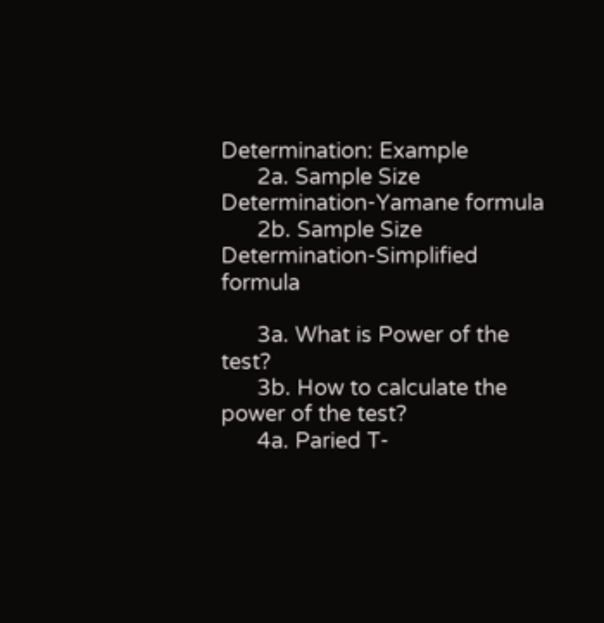Determination: Example
      2a. Sample Size Determination-Yamane formula
      2b. Sample Size Determination-Simplified formula

      3a. What is Power of the test?
      3b. How to calculate the power of the test?
      4a. Paried T-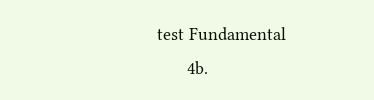test Fundamental
      4b.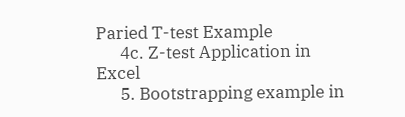Paried T-test Example
      4c. Z-test Application in Excel
      5. Bootstrapping example in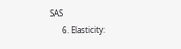SAS
      6. Elasticity: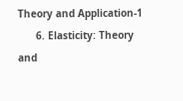Theory and Application-1
      6. Elasticity: Theory and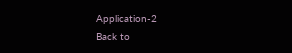Application-2
Back to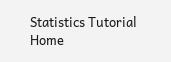Statistics Tutorial Home